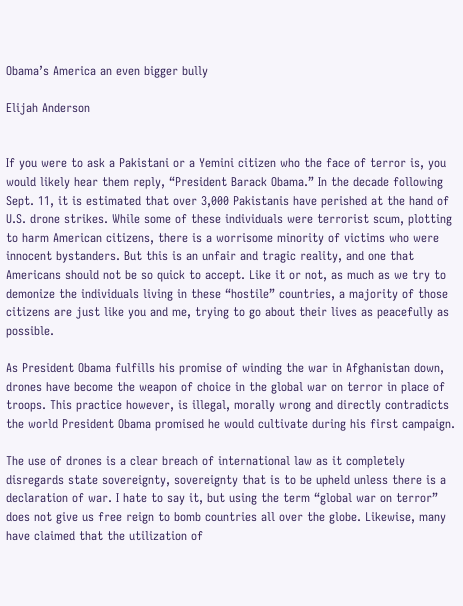Obama’s America an even bigger bully

Elijah Anderson


If you were to ask a Pakistani or a Yemini citizen who the face of terror is, you would likely hear them reply, “President Barack Obama.” In the decade following Sept. 11, it is estimated that over 3,000 Pakistanis have perished at the hand of U.S. drone strikes. While some of these individuals were terrorist scum, plotting to harm American citizens, there is a worrisome minority of victims who were innocent bystanders. But this is an unfair and tragic reality, and one that Americans should not be so quick to accept. Like it or not, as much as we try to demonize the individuals living in these “hostile” countries, a majority of those citizens are just like you and me, trying to go about their lives as peacefully as possible.

As President Obama fulfills his promise of winding the war in Afghanistan down, drones have become the weapon of choice in the global war on terror in place of troops. This practice however, is illegal, morally wrong and directly contradicts the world President Obama promised he would cultivate during his first campaign.

The use of drones is a clear breach of international law as it completely disregards state sovereignty, sovereignty that is to be upheld unless there is a declaration of war. I hate to say it, but using the term “global war on terror” does not give us free reign to bomb countries all over the globe. Likewise, many have claimed that the utilization of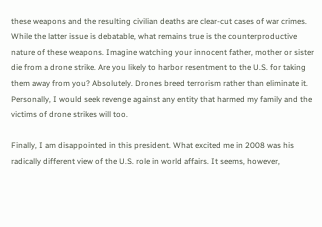these weapons and the resulting civilian deaths are clear-cut cases of war crimes. While the latter issue is debatable, what remains true is the counterproductive nature of these weapons. Imagine watching your innocent father, mother or sister die from a drone strike. Are you likely to harbor resentment to the U.S. for taking them away from you? Absolutely. Drones breed terrorism rather than eliminate it. Personally, I would seek revenge against any entity that harmed my family and the victims of drone strikes will too.

Finally, I am disappointed in this president. What excited me in 2008 was his radically different view of the U.S. role in world affairs. It seems, however,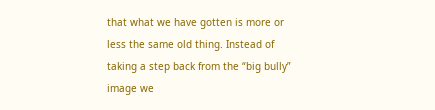that what we have gotten is more or less the same old thing. Instead of taking a step back from the “big bully” image we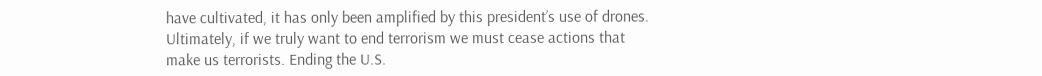have cultivated, it has only been amplified by this president’s use of drones. Ultimately, if we truly want to end terrorism we must cease actions that make us terrorists. Ending the U.S.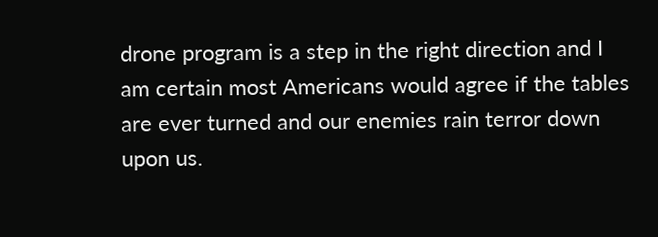drone program is a step in the right direction and I am certain most Americans would agree if the tables are ever turned and our enemies rain terror down upon us.